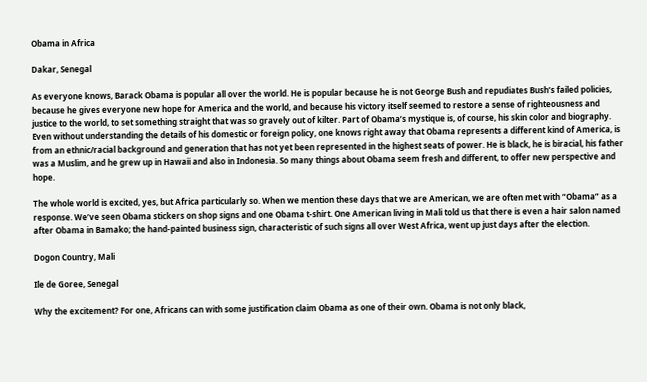Obama in Africa

Dakar, Senegal

As everyone knows, Barack Obama is popular all over the world. He is popular because he is not George Bush and repudiates Bush’s failed policies, because he gives everyone new hope for America and the world, and because his victory itself seemed to restore a sense of righteousness and justice to the world, to set something straight that was so gravely out of kilter. Part of Obama’s mystique is, of course, his skin color and biography. Even without understanding the details of his domestic or foreign policy, one knows right away that Obama represents a different kind of America, is from an ethnic/racial background and generation that has not yet been represented in the highest seats of power. He is black, he is biracial, his father was a Muslim, and he grew up in Hawaii and also in Indonesia. So many things about Obama seem fresh and different, to offer new perspective and hope.

The whole world is excited, yes, but Africa particularly so. When we mention these days that we are American, we are often met with “Obama” as a response. We’ve seen Obama stickers on shop signs and one Obama t-shirt. One American living in Mali told us that there is even a hair salon named after Obama in Bamako; the hand-painted business sign, characteristic of such signs all over West Africa, went up just days after the election.

Dogon Country, Mali

Ile de Goree, Senegal

Why the excitement? For one, Africans can with some justification claim Obama as one of their own. Obama is not only black,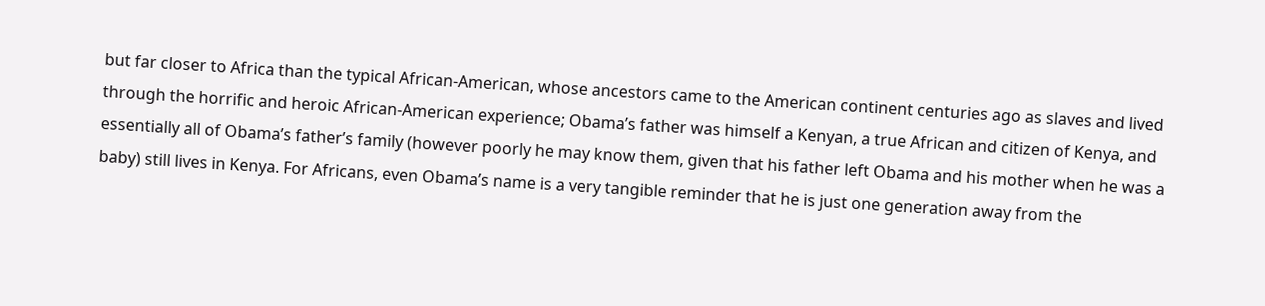but far closer to Africa than the typical African-American, whose ancestors came to the American continent centuries ago as slaves and lived through the horrific and heroic African-American experience; Obama’s father was himself a Kenyan, a true African and citizen of Kenya, and essentially all of Obama’s father’s family (however poorly he may know them, given that his father left Obama and his mother when he was a baby) still lives in Kenya. For Africans, even Obama’s name is a very tangible reminder that he is just one generation away from the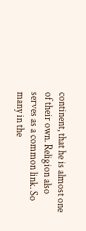continent, that he is almost one of their own. Religion also serves as a common link. So many in the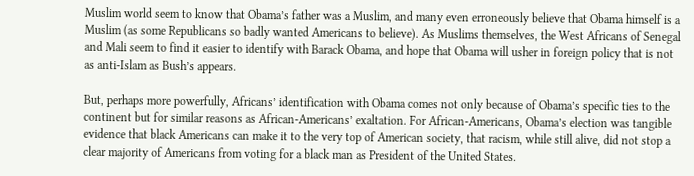Muslim world seem to know that Obama’s father was a Muslim, and many even erroneously believe that Obama himself is a Muslim (as some Republicans so badly wanted Americans to believe). As Muslims themselves, the West Africans of Senegal and Mali seem to find it easier to identify with Barack Obama, and hope that Obama will usher in foreign policy that is not as anti-Islam as Bush’s appears.

But, perhaps more powerfully, Africans’ identification with Obama comes not only because of Obama’s specific ties to the continent but for similar reasons as African-Americans’ exaltation. For African-Americans, Obama’s election was tangible evidence that black Americans can make it to the very top of American society, that racism, while still alive, did not stop a clear majority of Americans from voting for a black man as President of the United States.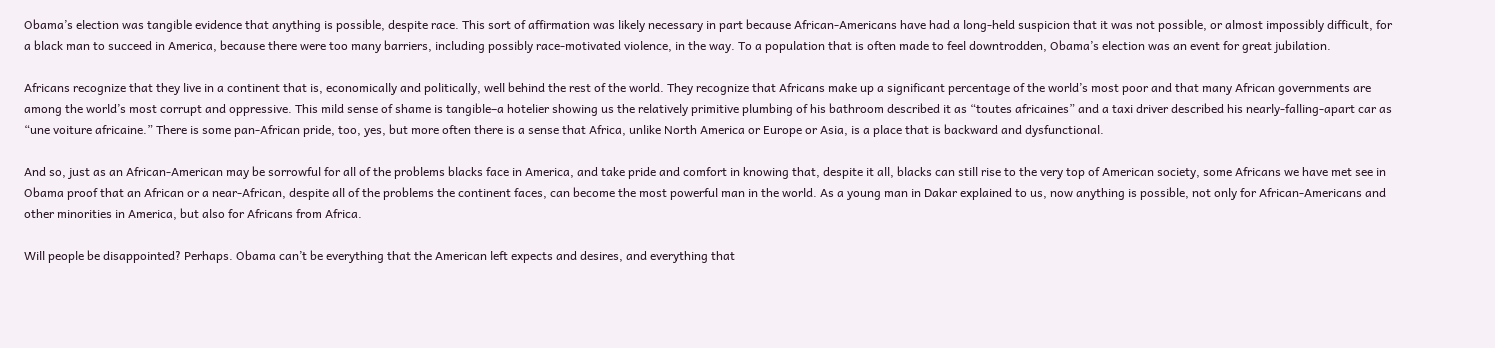Obama’s election was tangible evidence that anything is possible, despite race. This sort of affirmation was likely necessary in part because African-Americans have had a long-held suspicion that it was not possible, or almost impossibly difficult, for a black man to succeed in America, because there were too many barriers, including possibly race-motivated violence, in the way. To a population that is often made to feel downtrodden, Obama’s election was an event for great jubilation.

Africans recognize that they live in a continent that is, economically and politically, well behind the rest of the world. They recognize that Africans make up a significant percentage of the world’s most poor and that many African governments are among the world’s most corrupt and oppressive. This mild sense of shame is tangible–a hotelier showing us the relatively primitive plumbing of his bathroom described it as “toutes africaines” and a taxi driver described his nearly-falling-apart car as “une voiture africaine.” There is some pan-African pride, too, yes, but more often there is a sense that Africa, unlike North America or Europe or Asia, is a place that is backward and dysfunctional.

And so, just as an African-American may be sorrowful for all of the problems blacks face in America, and take pride and comfort in knowing that, despite it all, blacks can still rise to the very top of American society, some Africans we have met see in Obama proof that an African or a near-African, despite all of the problems the continent faces, can become the most powerful man in the world. As a young man in Dakar explained to us, now anything is possible, not only for African-Americans and other minorities in America, but also for Africans from Africa.

Will people be disappointed? Perhaps. Obama can’t be everything that the American left expects and desires, and everything that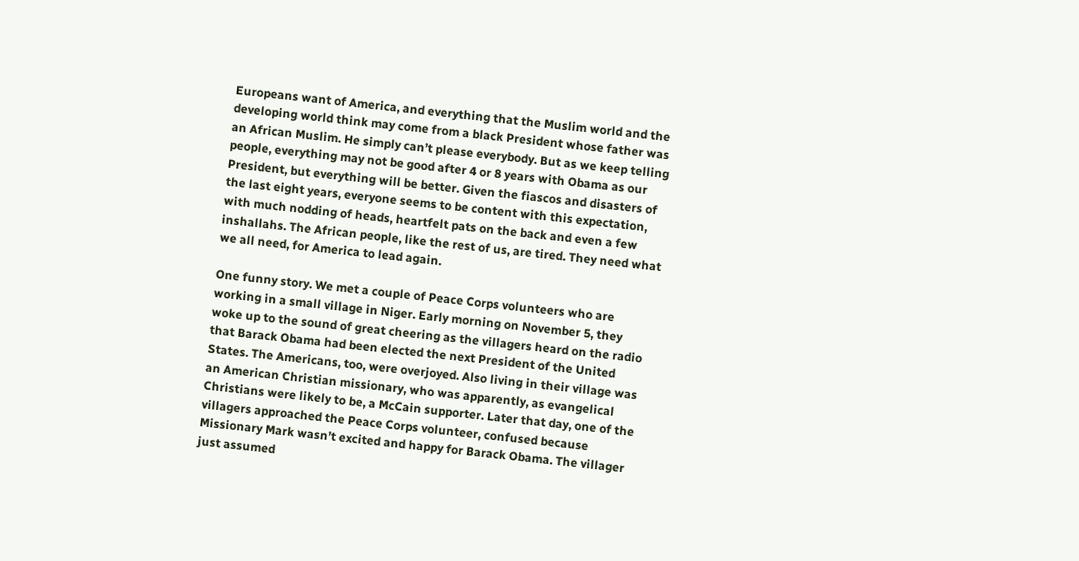Europeans want of America, and everything that the Muslim world and the developing world think may come from a black President whose father was an African Muslim. He simply can’t please everybody. But as we keep telling people, everything may not be good after 4 or 8 years with Obama as our President, but everything will be better. Given the fiascos and disasters of the last eight years, everyone seems to be content with this expectation, with much nodding of heads, heartfelt pats on the back and even a few inshallahs. The African people, like the rest of us, are tired. They need what we all need, for America to lead again.

One funny story. We met a couple of Peace Corps volunteers who are working in a small village in Niger. Early morning on November 5, they woke up to the sound of great cheering as the villagers heard on the radio that Barack Obama had been elected the next President of the United States. The Americans, too, were overjoyed. Also living in their village was an American Christian missionary, who was apparently, as evangelical Christians were likely to be, a McCain supporter. Later that day, one of the villagers approached the Peace Corps volunteer, confused because Missionary Mark wasn’t excited and happy for Barack Obama. The villager just assumed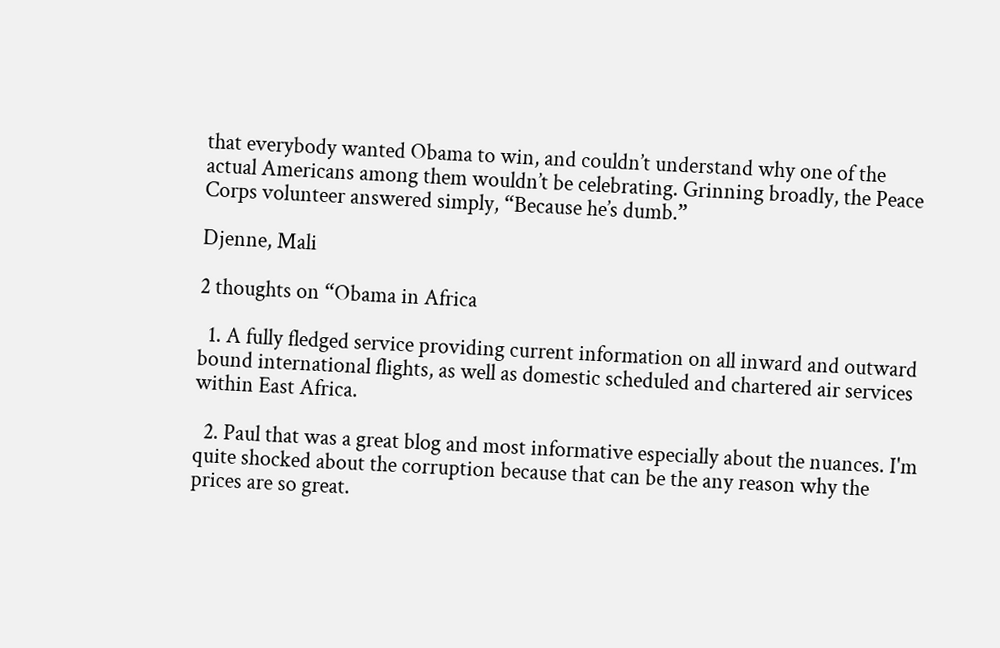that everybody wanted Obama to win, and couldn’t understand why one of the actual Americans among them wouldn’t be celebrating. Grinning broadly, the Peace Corps volunteer answered simply, “Because he’s dumb.”

Djenne, Mali

2 thoughts on “Obama in Africa

  1. A fully fledged service providing current information on all inward and outward bound international flights, as well as domestic scheduled and chartered air services within East Africa.

  2. Paul that was a great blog and most informative especially about the nuances. I'm quite shocked about the corruption because that can be the any reason why the prices are so great.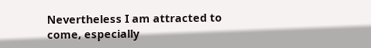Nevertheless I am attracted to come, especially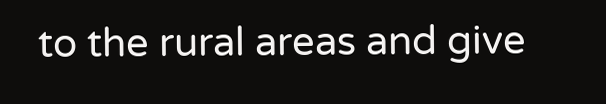to the rural areas and give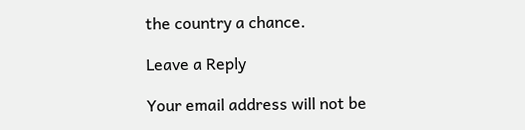the country a chance.

Leave a Reply

Your email address will not be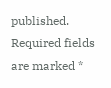published. Required fields are marked *